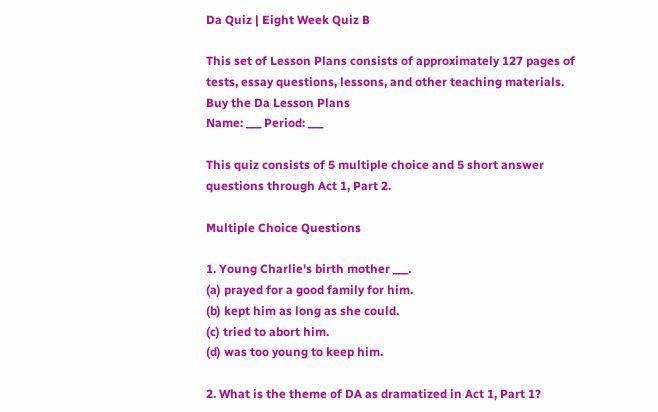Da Quiz | Eight Week Quiz B

This set of Lesson Plans consists of approximately 127 pages of tests, essay questions, lessons, and other teaching materials.
Buy the Da Lesson Plans
Name: ___ Period: ___

This quiz consists of 5 multiple choice and 5 short answer questions through Act 1, Part 2.

Multiple Choice Questions

1. Young Charlie's birth mother ___.
(a) prayed for a good family for him.
(b) kept him as long as she could.
(c) tried to abort him.
(d) was too young to keep him.

2. What is the theme of DA as dramatized in Act 1, Part 1?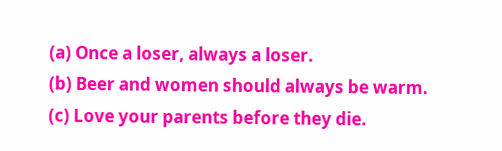(a) Once a loser, always a loser.
(b) Beer and women should always be warm.
(c) Love your parents before they die.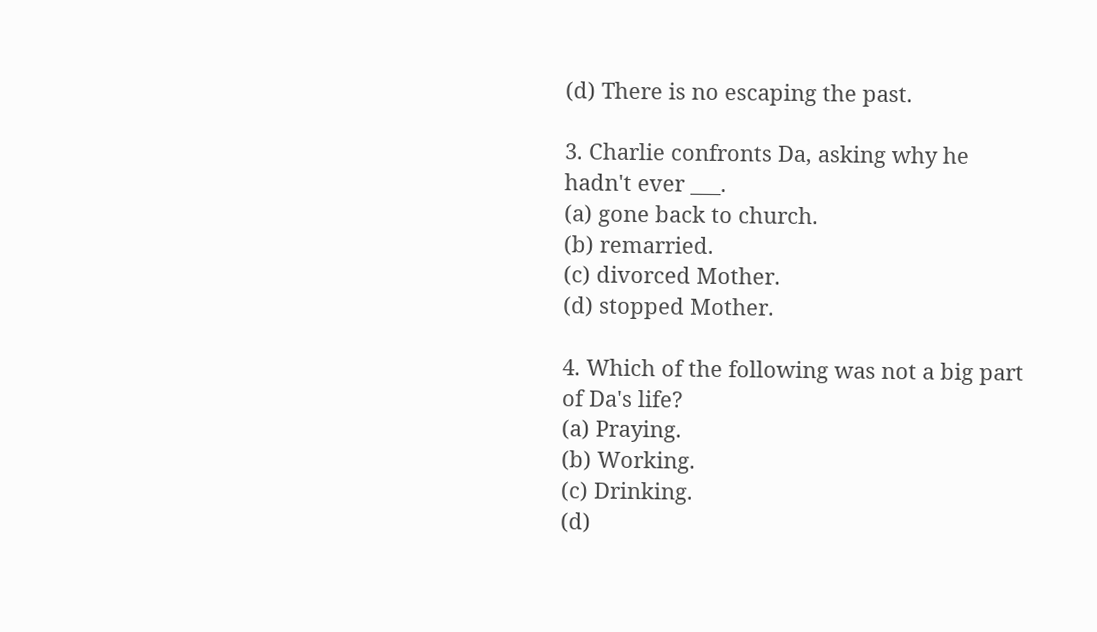(d) There is no escaping the past.

3. Charlie confronts Da, asking why he hadn't ever ___.
(a) gone back to church.
(b) remarried.
(c) divorced Mother.
(d) stopped Mother.

4. Which of the following was not a big part of Da's life?
(a) Praying.
(b) Working.
(c) Drinking.
(d)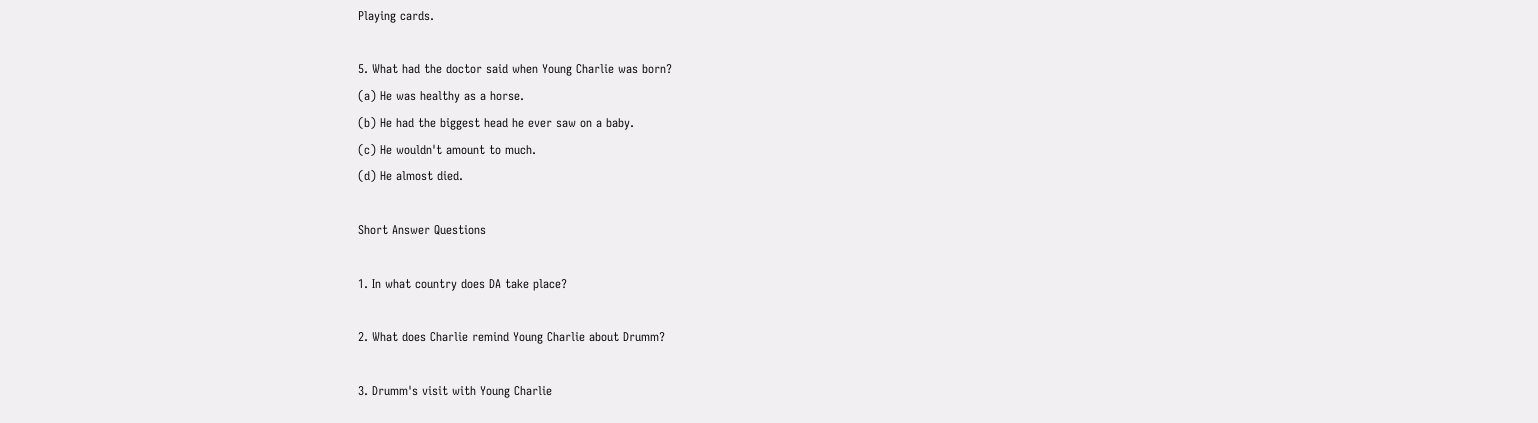Playing cards.

5. What had the doctor said when Young Charlie was born?
(a) He was healthy as a horse.
(b) He had the biggest head he ever saw on a baby.
(c) He wouldn't amount to much.
(d) He almost died.

Short Answer Questions

1. In what country does DA take place?

2. What does Charlie remind Young Charlie about Drumm?

3. Drumm's visit with Young Charlie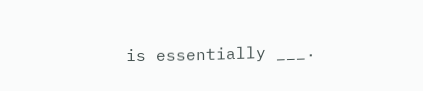is essentially ___.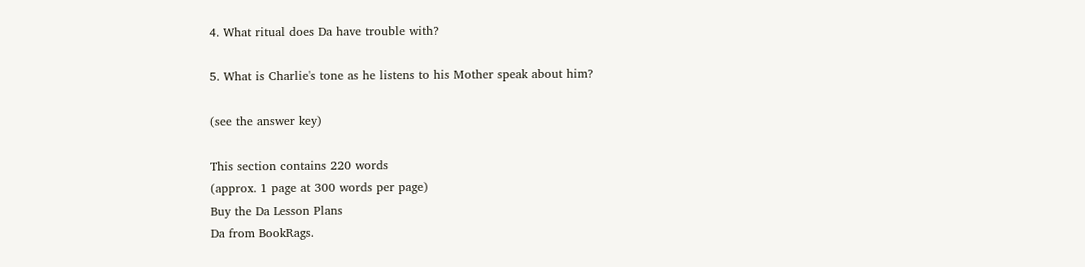4. What ritual does Da have trouble with?

5. What is Charlie's tone as he listens to his Mother speak about him?

(see the answer key)

This section contains 220 words
(approx. 1 page at 300 words per page)
Buy the Da Lesson Plans
Da from BookRags.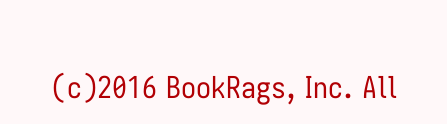(c)2016 BookRags, Inc. All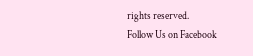rights reserved.
Follow Us on Facebook